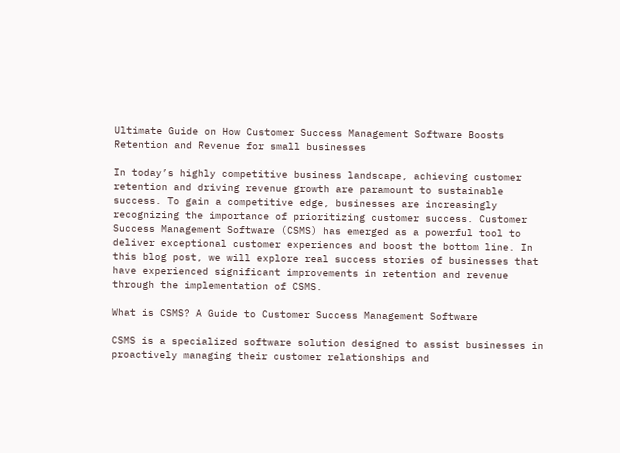Ultimate Guide on How Customer Success Management Software Boosts Retention and Revenue for small businesses

In today’s highly competitive business landscape, achieving customer retention and driving revenue growth are paramount to sustainable success. To gain a competitive edge, businesses are increasingly recognizing the importance of prioritizing customer success. Customer Success Management Software (CSMS) has emerged as a powerful tool to deliver exceptional customer experiences and boost the bottom line. In this blog post, we will explore real success stories of businesses that have experienced significant improvements in retention and revenue through the implementation of CSMS.

What is CSMS? A Guide to Customer Success Management Software

CSMS is a specialized software solution designed to assist businesses in proactively managing their customer relationships and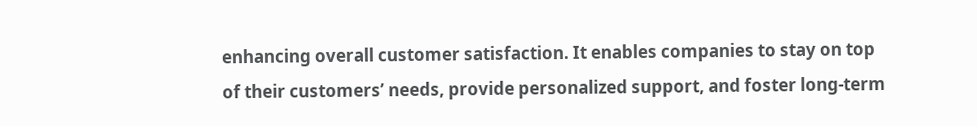enhancing overall customer satisfaction. It enables companies to stay on top of their customers’ needs, provide personalized support, and foster long-term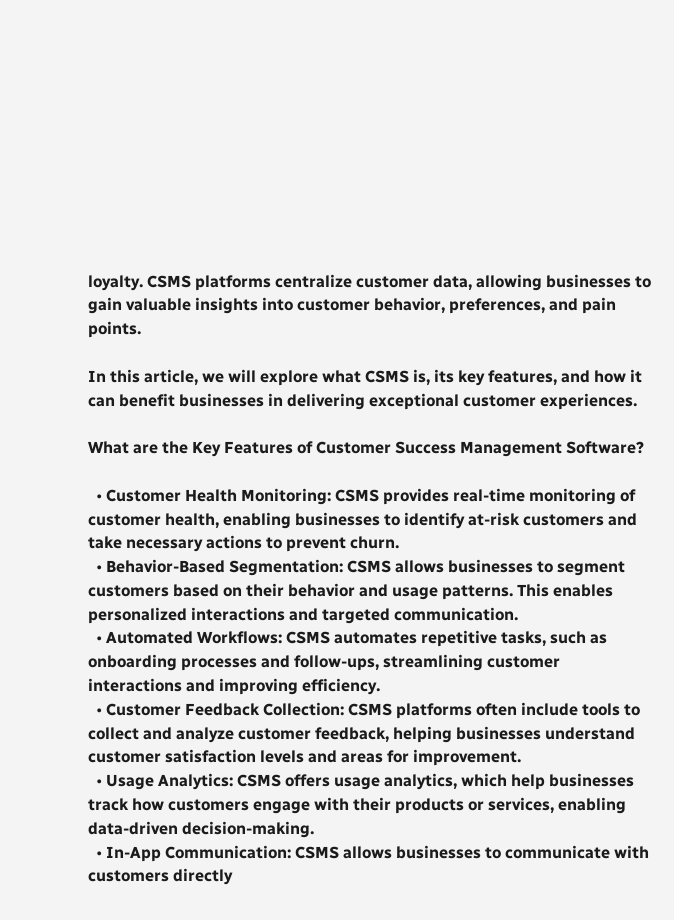loyalty. CSMS platforms centralize customer data, allowing businesses to gain valuable insights into customer behavior, preferences, and pain points.

In this article, we will explore what CSMS is, its key features, and how it can benefit businesses in delivering exceptional customer experiences.

What are the Key Features of Customer Success Management Software?

  • Customer Health Monitoring: CSMS provides real-time monitoring of customer health, enabling businesses to identify at-risk customers and take necessary actions to prevent churn.
  • Behavior-Based Segmentation: CSMS allows businesses to segment customers based on their behavior and usage patterns. This enables personalized interactions and targeted communication.
  • Automated Workflows: CSMS automates repetitive tasks, such as onboarding processes and follow-ups, streamlining customer interactions and improving efficiency.
  • Customer Feedback Collection: CSMS platforms often include tools to collect and analyze customer feedback, helping businesses understand customer satisfaction levels and areas for improvement.
  • Usage Analytics: CSMS offers usage analytics, which help businesses track how customers engage with their products or services, enabling data-driven decision-making.
  • In-App Communication: CSMS allows businesses to communicate with customers directly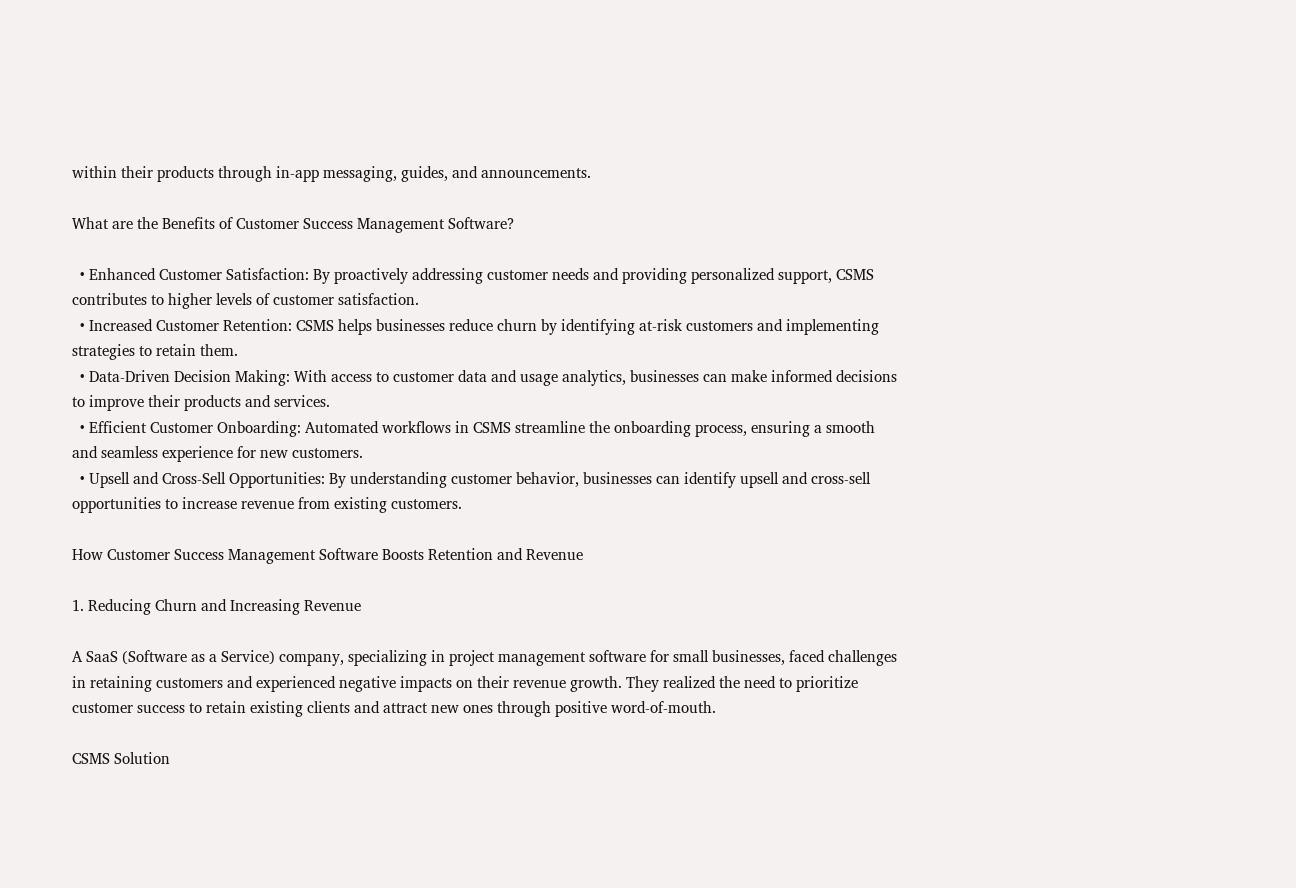within their products through in-app messaging, guides, and announcements.

What are the Benefits of Customer Success Management Software?

  • Enhanced Customer Satisfaction: By proactively addressing customer needs and providing personalized support, CSMS contributes to higher levels of customer satisfaction.
  • Increased Customer Retention: CSMS helps businesses reduce churn by identifying at-risk customers and implementing strategies to retain them.
  • Data-Driven Decision Making: With access to customer data and usage analytics, businesses can make informed decisions to improve their products and services.
  • Efficient Customer Onboarding: Automated workflows in CSMS streamline the onboarding process, ensuring a smooth and seamless experience for new customers.
  • Upsell and Cross-Sell Opportunities: By understanding customer behavior, businesses can identify upsell and cross-sell opportunities to increase revenue from existing customers.

How Customer Success Management Software Boosts Retention and Revenue

1. Reducing Churn and Increasing Revenue

A SaaS (Software as a Service) company, specializing in project management software for small businesses, faced challenges in retaining customers and experienced negative impacts on their revenue growth. They realized the need to prioritize customer success to retain existing clients and attract new ones through positive word-of-mouth.

CSMS Solution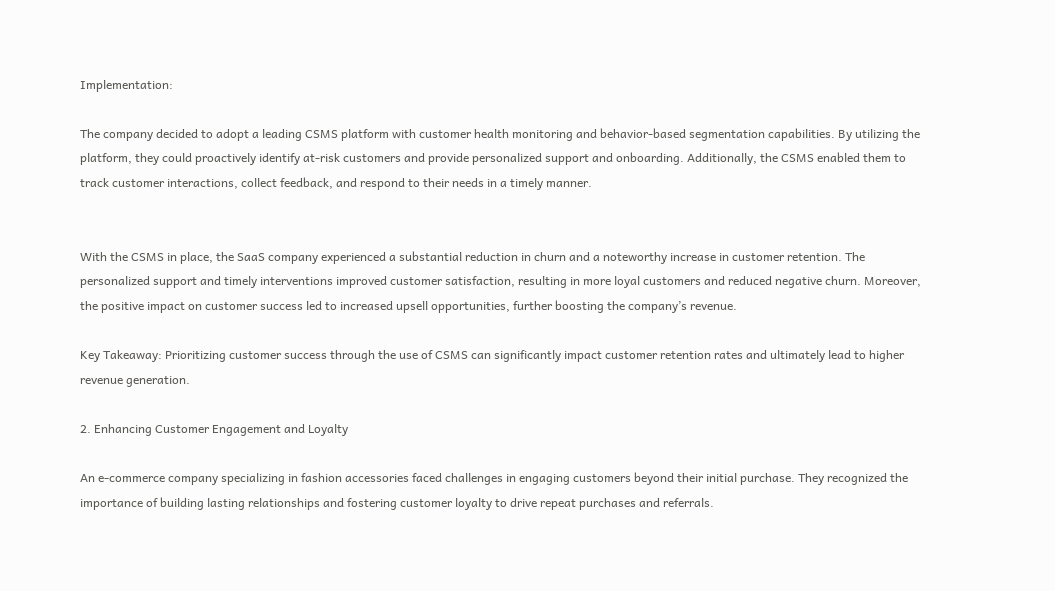Implementation:

The company decided to adopt a leading CSMS platform with customer health monitoring and behavior-based segmentation capabilities. By utilizing the platform, they could proactively identify at-risk customers and provide personalized support and onboarding. Additionally, the CSMS enabled them to track customer interactions, collect feedback, and respond to their needs in a timely manner.


With the CSMS in place, the SaaS company experienced a substantial reduction in churn and a noteworthy increase in customer retention. The personalized support and timely interventions improved customer satisfaction, resulting in more loyal customers and reduced negative churn. Moreover, the positive impact on customer success led to increased upsell opportunities, further boosting the company’s revenue.

Key Takeaway: Prioritizing customer success through the use of CSMS can significantly impact customer retention rates and ultimately lead to higher revenue generation.

2. Enhancing Customer Engagement and Loyalty

An e-commerce company specializing in fashion accessories faced challenges in engaging customers beyond their initial purchase. They recognized the importance of building lasting relationships and fostering customer loyalty to drive repeat purchases and referrals.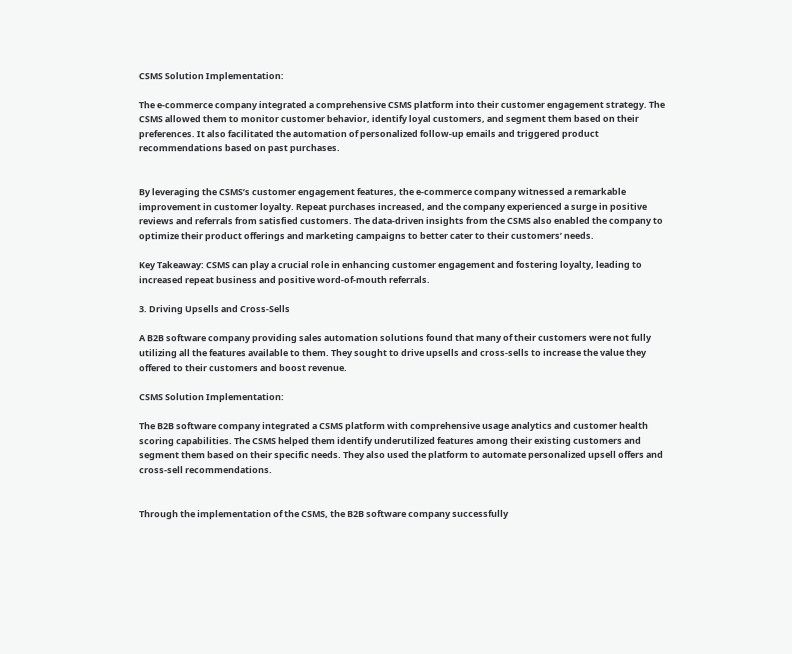CSMS Solution Implementation:

The e-commerce company integrated a comprehensive CSMS platform into their customer engagement strategy. The CSMS allowed them to monitor customer behavior, identify loyal customers, and segment them based on their preferences. It also facilitated the automation of personalized follow-up emails and triggered product recommendations based on past purchases.


By leveraging the CSMS’s customer engagement features, the e-commerce company witnessed a remarkable improvement in customer loyalty. Repeat purchases increased, and the company experienced a surge in positive reviews and referrals from satisfied customers. The data-driven insights from the CSMS also enabled the company to optimize their product offerings and marketing campaigns to better cater to their customers’ needs.

Key Takeaway: CSMS can play a crucial role in enhancing customer engagement and fostering loyalty, leading to increased repeat business and positive word-of-mouth referrals.

3. Driving Upsells and Cross-Sells

A B2B software company providing sales automation solutions found that many of their customers were not fully utilizing all the features available to them. They sought to drive upsells and cross-sells to increase the value they offered to their customers and boost revenue.

CSMS Solution Implementation:

The B2B software company integrated a CSMS platform with comprehensive usage analytics and customer health scoring capabilities. The CSMS helped them identify underutilized features among their existing customers and segment them based on their specific needs. They also used the platform to automate personalized upsell offers and cross-sell recommendations.


Through the implementation of the CSMS, the B2B software company successfully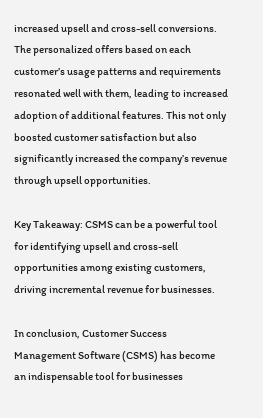increased upsell and cross-sell conversions. The personalized offers based on each customer’s usage patterns and requirements resonated well with them, leading to increased adoption of additional features. This not only boosted customer satisfaction but also significantly increased the company’s revenue through upsell opportunities.

Key Takeaway: CSMS can be a powerful tool for identifying upsell and cross-sell opportunities among existing customers, driving incremental revenue for businesses.

In conclusion, Customer Success Management Software (CSMS) has become an indispensable tool for businesses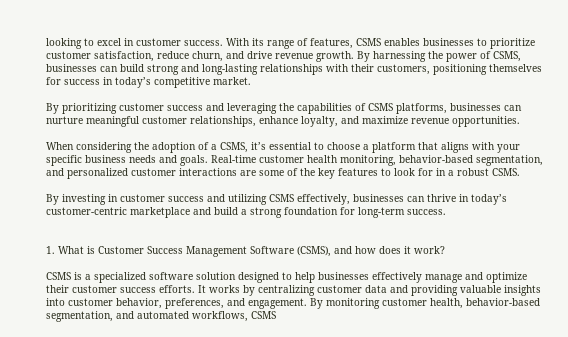looking to excel in customer success. With its range of features, CSMS enables businesses to prioritize customer satisfaction, reduce churn, and drive revenue growth. By harnessing the power of CSMS, businesses can build strong and long-lasting relationships with their customers, positioning themselves for success in today’s competitive market.

By prioritizing customer success and leveraging the capabilities of CSMS platforms, businesses can nurture meaningful customer relationships, enhance loyalty, and maximize revenue opportunities.

When considering the adoption of a CSMS, it’s essential to choose a platform that aligns with your specific business needs and goals. Real-time customer health monitoring, behavior-based segmentation, and personalized customer interactions are some of the key features to look for in a robust CSMS.

By investing in customer success and utilizing CSMS effectively, businesses can thrive in today’s customer-centric marketplace and build a strong foundation for long-term success.


1. What is Customer Success Management Software (CSMS), and how does it work?

CSMS is a specialized software solution designed to help businesses effectively manage and optimize their customer success efforts. It works by centralizing customer data and providing valuable insights into customer behavior, preferences, and engagement. By monitoring customer health, behavior-based segmentation, and automated workflows, CSMS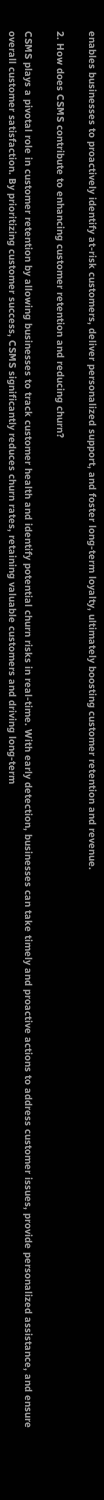enables businesses to proactively identify at-risk customers, deliver personalized support, and foster long-term loyalty, ultimately boosting customer retention and revenue.

2. How does CSMS contribute to enhancing customer retention and reducing churn?

CSMS plays a pivotal role in customer retention by allowing businesses to track customer health and identify potential churn risks in real-time. With early detection, businesses can take timely and proactive actions to address customer issues, provide personalized assistance, and ensure overall customer satisfaction. By prioritizing customer success, CSMS significantly reduces churn rates, retaining valuable customers and driving long-term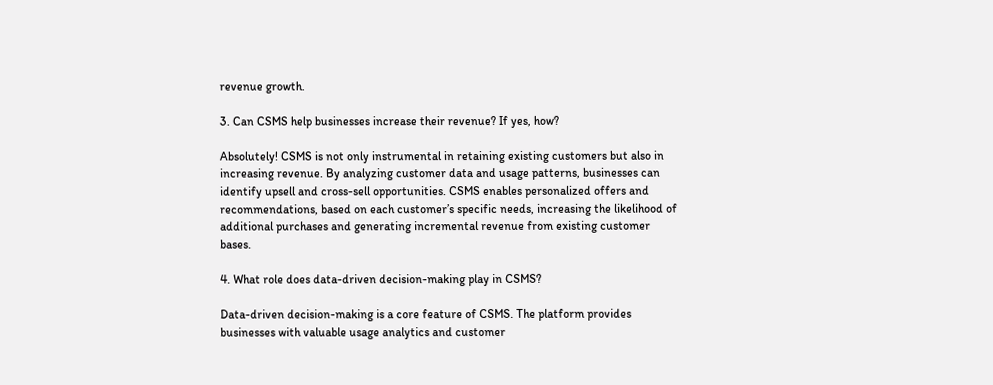revenue growth.

3. Can CSMS help businesses increase their revenue? If yes, how?

Absolutely! CSMS is not only instrumental in retaining existing customers but also in increasing revenue. By analyzing customer data and usage patterns, businesses can identify upsell and cross-sell opportunities. CSMS enables personalized offers and recommendations, based on each customer’s specific needs, increasing the likelihood of additional purchases and generating incremental revenue from existing customer bases.

4. What role does data-driven decision-making play in CSMS?

Data-driven decision-making is a core feature of CSMS. The platform provides businesses with valuable usage analytics and customer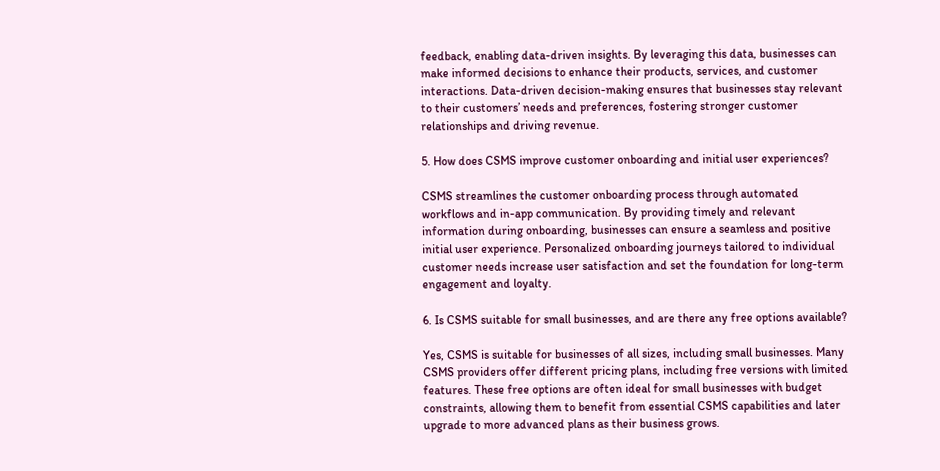feedback, enabling data-driven insights. By leveraging this data, businesses can make informed decisions to enhance their products, services, and customer interactions. Data-driven decision-making ensures that businesses stay relevant to their customers’ needs and preferences, fostering stronger customer relationships and driving revenue.

5. How does CSMS improve customer onboarding and initial user experiences?

CSMS streamlines the customer onboarding process through automated workflows and in-app communication. By providing timely and relevant information during onboarding, businesses can ensure a seamless and positive initial user experience. Personalized onboarding journeys tailored to individual customer needs increase user satisfaction and set the foundation for long-term engagement and loyalty.

6. Is CSMS suitable for small businesses, and are there any free options available?

Yes, CSMS is suitable for businesses of all sizes, including small businesses. Many CSMS providers offer different pricing plans, including free versions with limited features. These free options are often ideal for small businesses with budget constraints, allowing them to benefit from essential CSMS capabilities and later upgrade to more advanced plans as their business grows.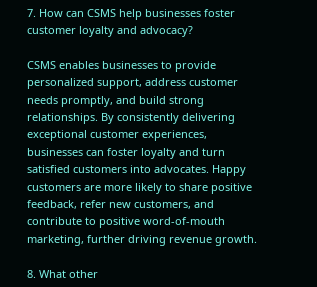7. How can CSMS help businesses foster customer loyalty and advocacy?

CSMS enables businesses to provide personalized support, address customer needs promptly, and build strong relationships. By consistently delivering exceptional customer experiences, businesses can foster loyalty and turn satisfied customers into advocates. Happy customers are more likely to share positive feedback, refer new customers, and contribute to positive word-of-mouth marketing, further driving revenue growth.

8. What other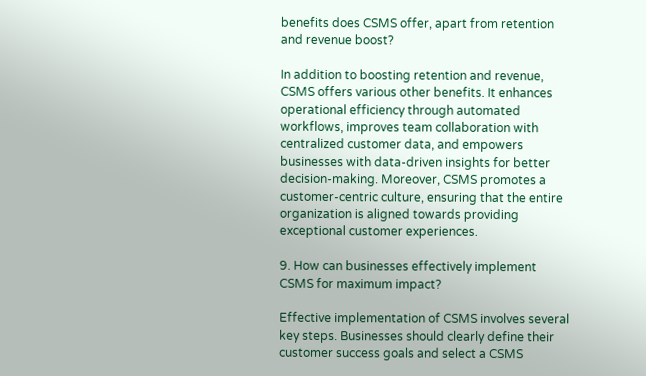benefits does CSMS offer, apart from retention and revenue boost?

In addition to boosting retention and revenue, CSMS offers various other benefits. It enhances operational efficiency through automated workflows, improves team collaboration with centralized customer data, and empowers businesses with data-driven insights for better decision-making. Moreover, CSMS promotes a customer-centric culture, ensuring that the entire organization is aligned towards providing exceptional customer experiences.

9. How can businesses effectively implement CSMS for maximum impact?

Effective implementation of CSMS involves several key steps. Businesses should clearly define their customer success goals and select a CSMS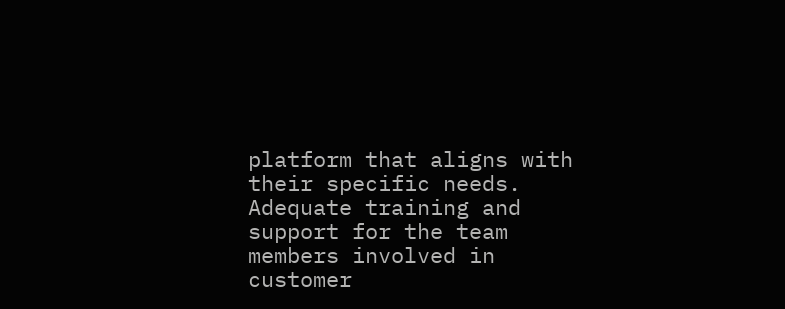platform that aligns with their specific needs. Adequate training and support for the team members involved in customer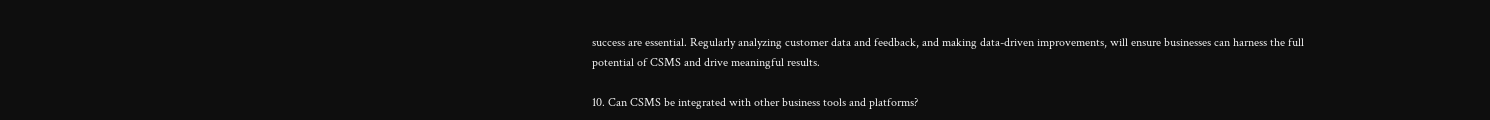success are essential. Regularly analyzing customer data and feedback, and making data-driven improvements, will ensure businesses can harness the full potential of CSMS and drive meaningful results.

10. Can CSMS be integrated with other business tools and platforms?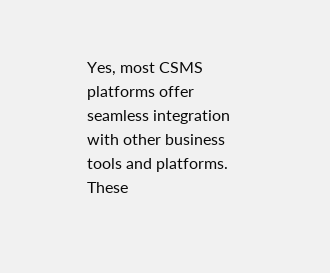Yes, most CSMS platforms offer seamless integration with other business tools and platforms. These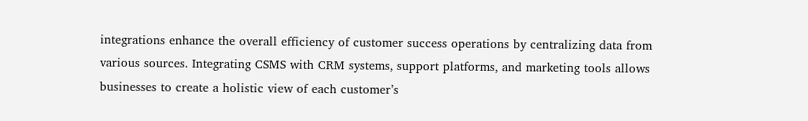integrations enhance the overall efficiency of customer success operations by centralizing data from various sources. Integrating CSMS with CRM systems, support platforms, and marketing tools allows businesses to create a holistic view of each customer’s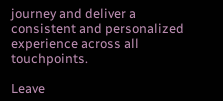journey and deliver a consistent and personalized experience across all touchpoints.

Leave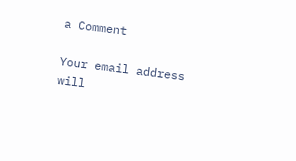a Comment

Your email address will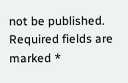not be published. Required fields are marked *